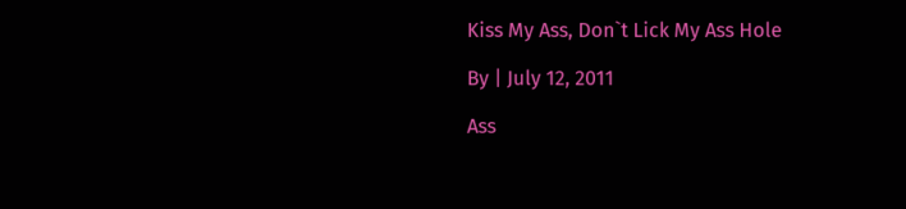Kiss My Ass, Don`t Lick My Ass Hole

By | July 12, 2011

Ass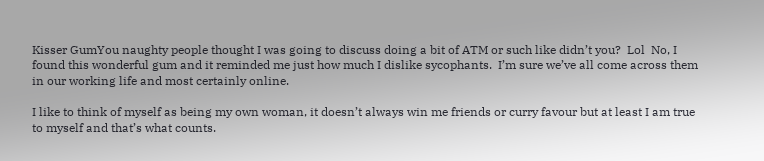Kisser GumYou naughty people thought I was going to discuss doing a bit of ATM or such like didn’t you?  Lol  No, I found this wonderful gum and it reminded me just how much I dislike sycophants.  I’m sure we’ve all come across them in our working life and most certainly online.

I like to think of myself as being my own woman, it doesn’t always win me friends or curry favour but at least I am true to myself and that’s what counts.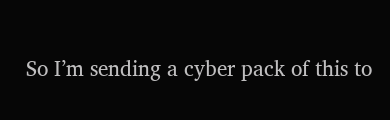So I’m sending a cyber pack of this to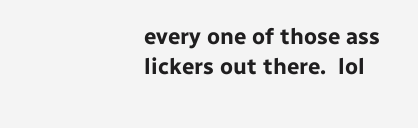every one of those ass lickers out there.  lol